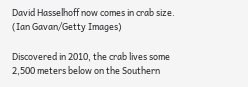David Hasselhoff now comes in crab size. (Ian Gavan/Getty Images)

Discovered in 2010, the crab lives some 2,500 meters below on the Southern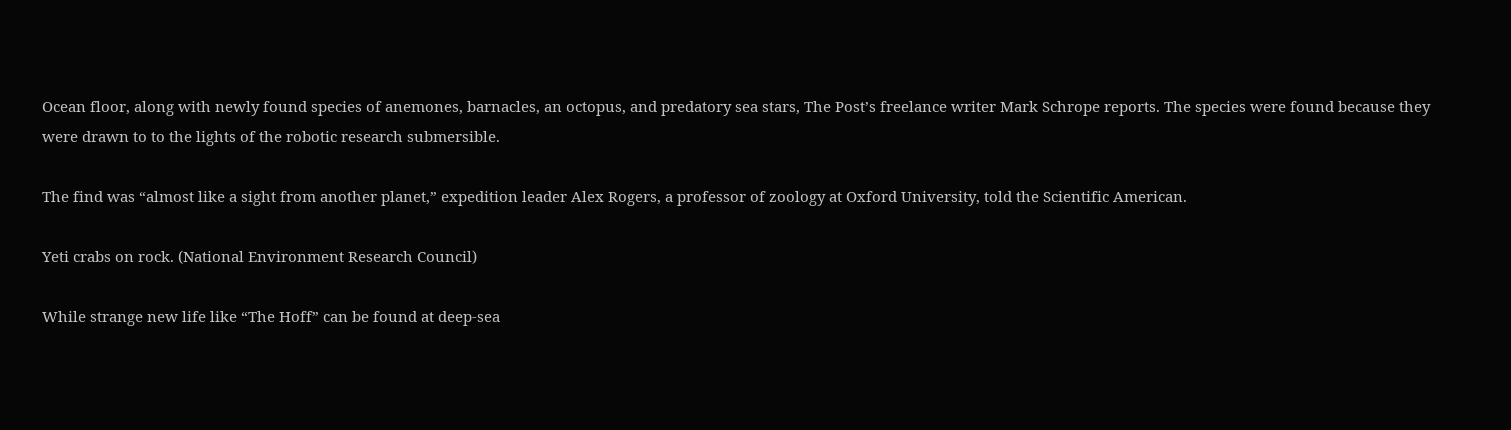Ocean floor, along with newly found species of anemones, barnacles, an octopus, and predatory sea stars, The Post’s freelance writer Mark Schrope reports. The species were found because they were drawn to to the lights of the robotic research submersible.

The find was “almost like a sight from another planet,” expedition leader Alex Rogers, a professor of zoology at Oxford University, told the Scientific American.

Yeti crabs on rock. (National Environment Research Council)

While strange new life like “The Hoff” can be found at deep-sea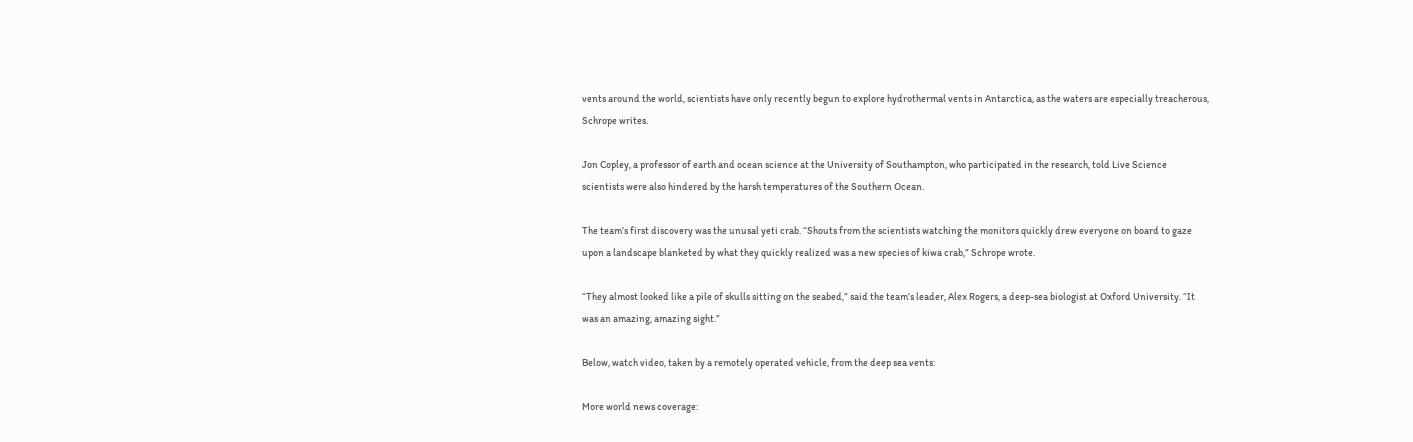vents around the world, scientists have only recently begun to explore hydrothermal vents in Antarctica, as the waters are especially treacherous, Schrope writes.

Jon Copley, a professor of earth and ocean science at the University of Southampton, who participated in the research, told Live Science scientists were also hindered by the harsh temperatures of the Southern Ocean.

The team’s first discovery was the unusal yeti crab. “Shouts from the scientists watching the monitors quickly drew everyone on board to gaze upon a landscape blanketed by what they quickly realized was a new species of kiwa crab,” Schrope wrote.

“They almost looked like a pile of skulls sitting on the seabed,” said the team’s leader, Alex Rogers, a deep-sea biologist at Oxford University. “It was an amazing, amazing sight.”

Below, watch video, taken by a remotely operated vehicle, from the deep sea vents:

More world news coverage: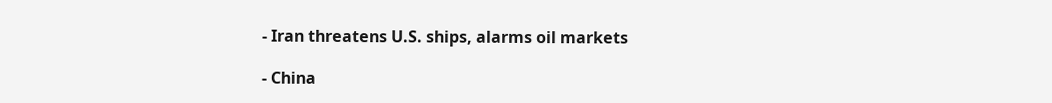- Iran threatens U.S. ships, alarms oil markets

- China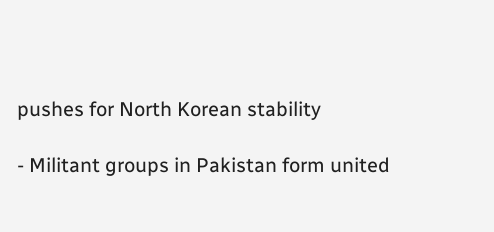pushes for North Korean stability

- Militant groups in Pakistan form united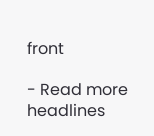front

- Read more headlines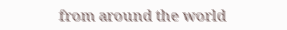from around the world